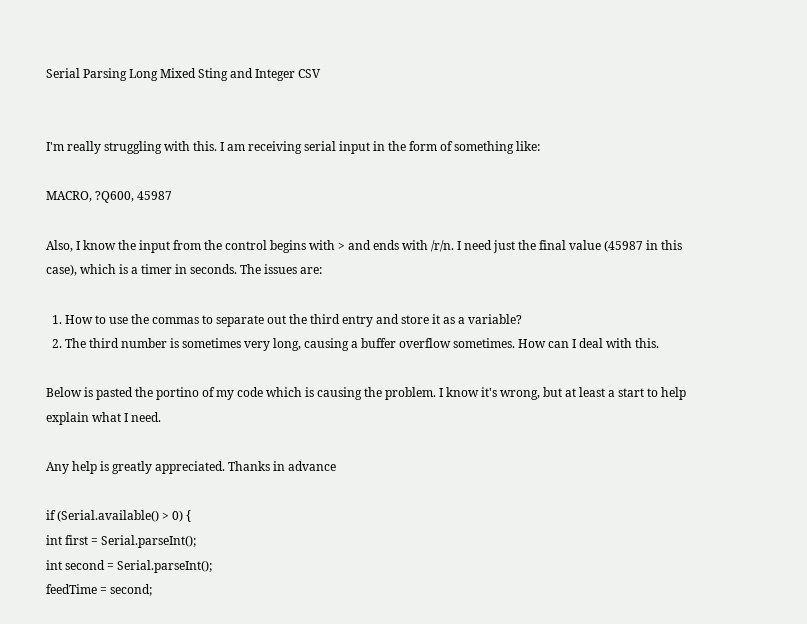Serial Parsing Long Mixed Sting and Integer CSV


I'm really struggling with this. I am receiving serial input in the form of something like:

MACRO, ?Q600, 45987

Also, I know the input from the control begins with > and ends with /r/n. I need just the final value (45987 in this case), which is a timer in seconds. The issues are:

  1. How to use the commas to separate out the third entry and store it as a variable?
  2. The third number is sometimes very long, causing a buffer overflow sometimes. How can I deal with this.

Below is pasted the portino of my code which is causing the problem. I know it's wrong, but at least a start to help explain what I need.

Any help is greatly appreciated. Thanks in advance

if (Serial.available() > 0) {
int first = Serial.parseInt();
int second = Serial.parseInt();
feedTime = second;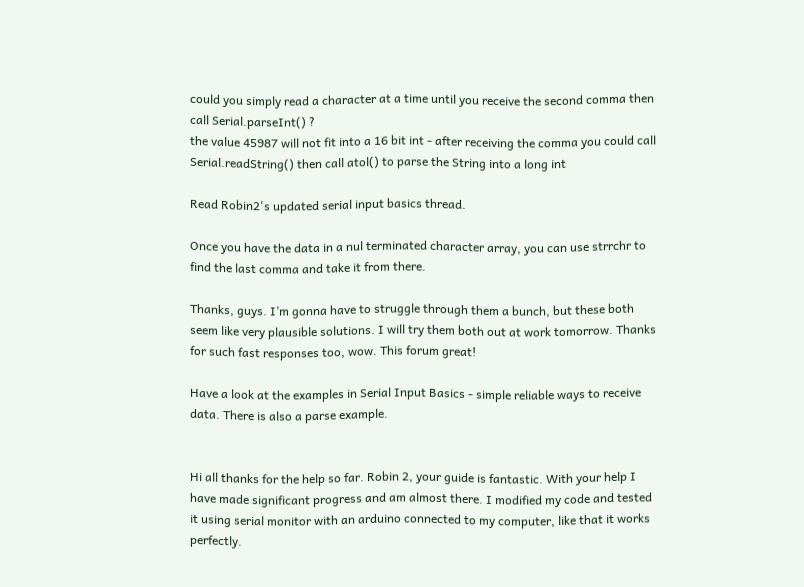could you simply read a character at a time until you receive the second comma then call Serial.parseInt() ?
the value 45987 will not fit into a 16 bit int - after receiving the comma you could call Serial.readString() then call atol() to parse the String into a long int

Read Robin2's updated serial input basics thread.

Once you have the data in a nul terminated character array, you can use strrchr to find the last comma and take it from there.

Thanks, guys. I’m gonna have to struggle through them a bunch, but these both seem like very plausible solutions. I will try them both out at work tomorrow. Thanks for such fast responses too, wow. This forum great!

Have a look at the examples in Serial Input Basics - simple reliable ways to receive data. There is also a parse example.


Hi all thanks for the help so far. Robin 2, your guide is fantastic. With your help I have made significant progress and am almost there. I modified my code and tested it using serial monitor with an arduino connected to my computer, like that it works perfectly.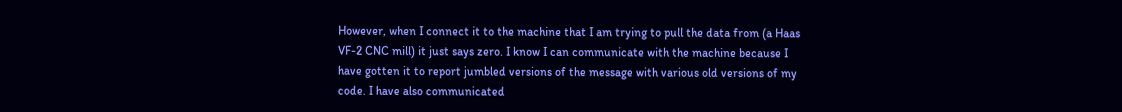However, when I connect it to the machine that I am trying to pull the data from (a Haas VF-2 CNC mill) it just says zero. I know I can communicate with the machine because I have gotten it to report jumbled versions of the message with various old versions of my code. I have also communicated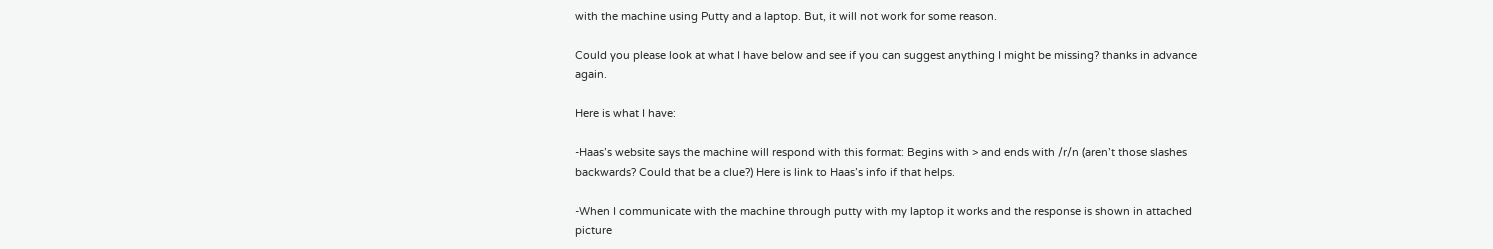with the machine using Putty and a laptop. But, it will not work for some reason.

Could you please look at what I have below and see if you can suggest anything I might be missing? thanks in advance again.

Here is what I have:

-Haas’s website says the machine will respond with this format: Begins with > and ends with /r/n (aren’t those slashes backwards? Could that be a clue?) Here is link to Haas’s info if that helps.

-When I communicate with the machine through putty with my laptop it works and the response is shown in attached picture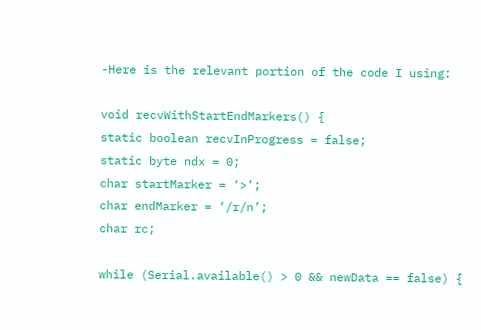-Here is the relevant portion of the code I using:

void recvWithStartEndMarkers() {
static boolean recvInProgress = false;
static byte ndx = 0;
char startMarker = ‘>’;
char endMarker = ‘/r/n’;
char rc;

while (Serial.available() > 0 && newData == false) {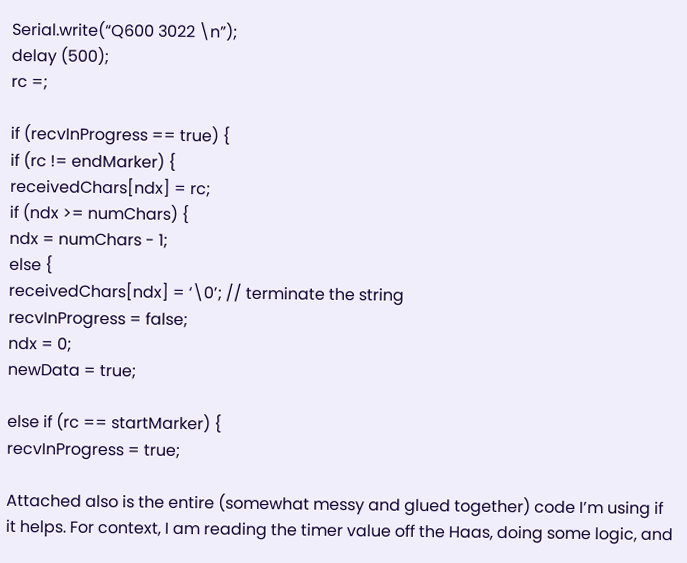Serial.write(“Q600 3022 \n”);
delay (500);
rc =;

if (recvInProgress == true) {
if (rc != endMarker) {
receivedChars[ndx] = rc;
if (ndx >= numChars) {
ndx = numChars - 1;
else {
receivedChars[ndx] = ‘\0’; // terminate the string
recvInProgress = false;
ndx = 0;
newData = true;

else if (rc == startMarker) {
recvInProgress = true;

Attached also is the entire (somewhat messy and glued together) code I’m using if it helps. For context, I am reading the timer value off the Haas, doing some logic, and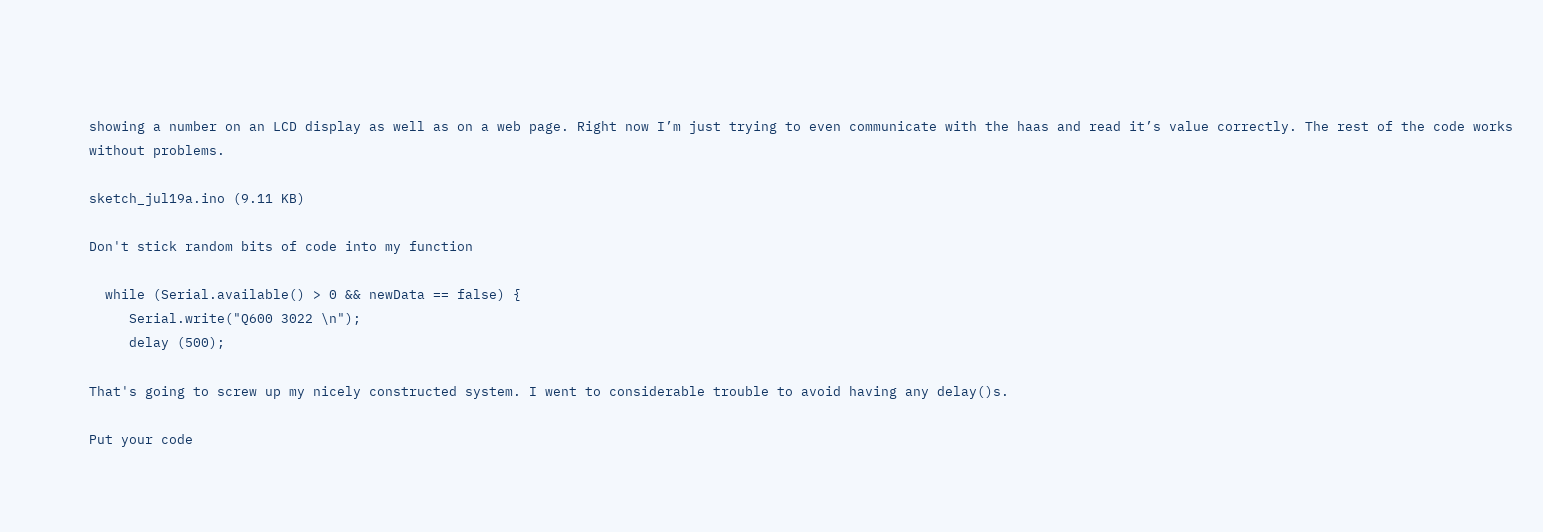showing a number on an LCD display as well as on a web page. Right now I’m just trying to even communicate with the haas and read it’s value correctly. The rest of the code works without problems.

sketch_jul19a.ino (9.11 KB)

Don't stick random bits of code into my function

  while (Serial.available() > 0 && newData == false) {
     Serial.write("Q600 3022 \n");
     delay (500);

That's going to screw up my nicely constructed system. I went to considerable trouble to avoid having any delay()s.

Put your code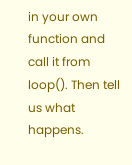in your own function and call it from loop(). Then tell us what happens.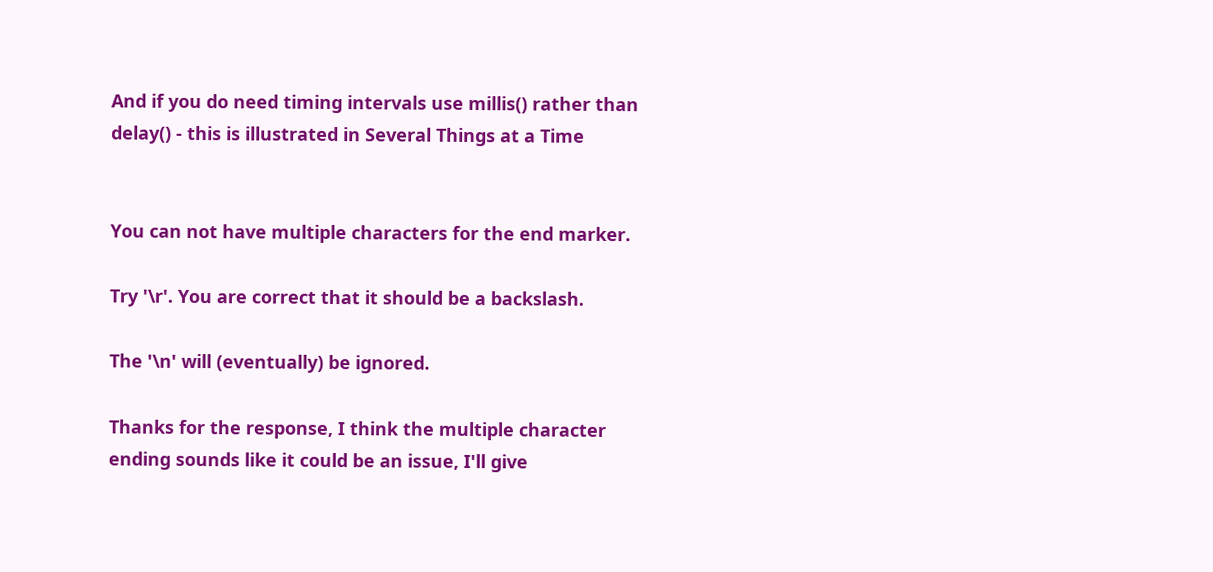And if you do need timing intervals use millis() rather than delay() - this is illustrated in Several Things at a Time


You can not have multiple characters for the end marker.

Try '\r'. You are correct that it should be a backslash.

The '\n' will (eventually) be ignored.

Thanks for the response, I think the multiple character ending sounds like it could be an issue, I'll give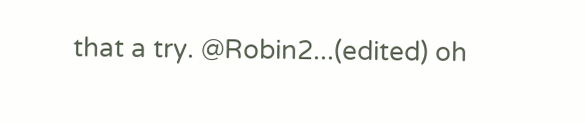that a try. @Robin2...(edited) oh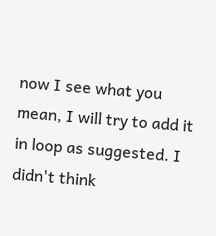now I see what you mean, I will try to add it in loop as suggested. I didn't think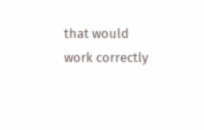that would work correctly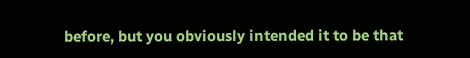before, but you obviously intended it to be that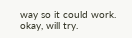way so it could work. okay, will try.